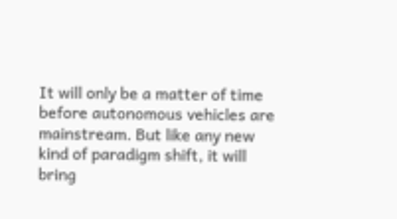It will only be a matter of time before autonomous vehicles are mainstream. But like any new kind of paradigm shift, it will bring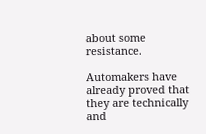about some resistance.

Automakers have already proved that they are technically and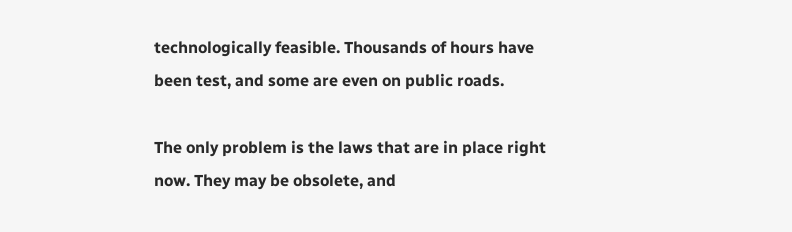technologically feasible. Thousands of hours have been test, and some are even on public roads.

The only problem is the laws that are in place right now. They may be obsolete, and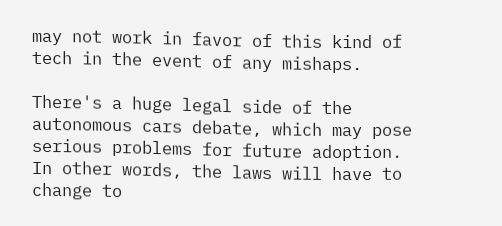may not work in favor of this kind of tech in the event of any mishaps.

There's a huge legal side of the autonomous cars debate, which may pose serious problems for future adoption. In other words, the laws will have to change to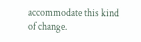accommodate this kind of change.